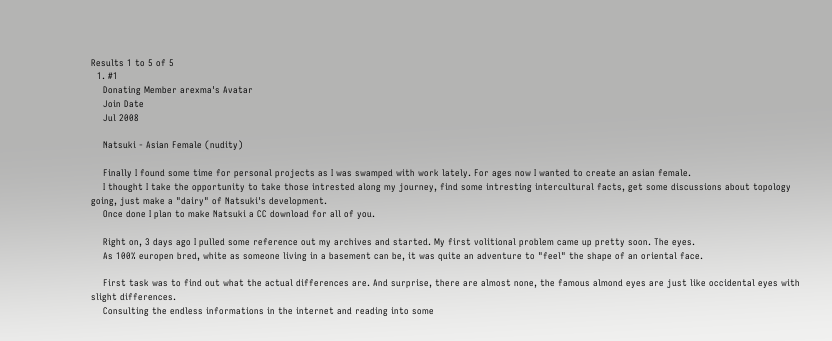Results 1 to 5 of 5
  1. #1
    Donating Member arexma's Avatar
    Join Date
    Jul 2008

    Natsuki - Asian Female (nudity)

    Finally I found some time for personal projects as I was swamped with work lately. For ages now I wanted to create an asian female.
    I thought I take the opportunity to take those intrested along my journey, find some intresting intercultural facts, get some discussions about topology going, just make a "dairy" of Natsuki's development.
    Once done I plan to make Natsuki a CC download for all of you.

    Right on, 3 days ago I pulled some reference out my archives and started. My first volitional problem came up pretty soon. The eyes.
    As 100% europen bred, white as someone living in a basement can be, it was quite an adventure to "feel" the shape of an oriental face.

    First task was to find out what the actual differences are. And surprise, there are almost none, the famous almond eyes are just like occidental eyes with slight differences.
    Consulting the endless informations in the internet and reading into some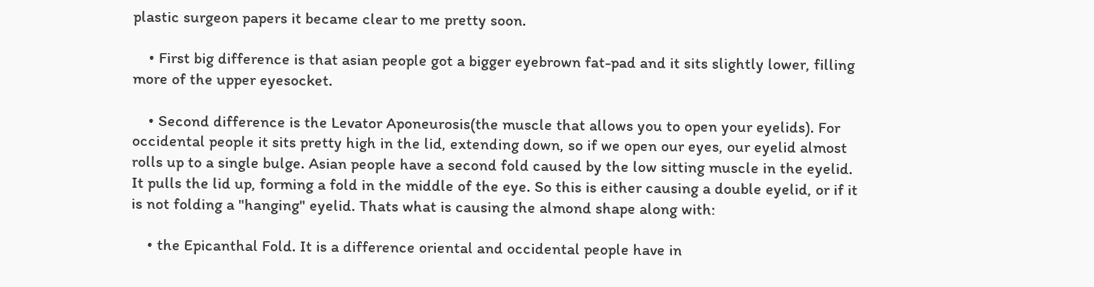plastic surgeon papers it became clear to me pretty soon.

    • First big difference is that asian people got a bigger eyebrown fat-pad and it sits slightly lower, filling more of the upper eyesocket.

    • Second difference is the Levator Aponeurosis(the muscle that allows you to open your eyelids). For occidental people it sits pretty high in the lid, extending down, so if we open our eyes, our eyelid almost rolls up to a single bulge. Asian people have a second fold caused by the low sitting muscle in the eyelid. It pulls the lid up, forming a fold in the middle of the eye. So this is either causing a double eyelid, or if it is not folding a "hanging" eyelid. Thats what is causing the almond shape along with:

    • the Epicanthal Fold. It is a difference oriental and occidental people have in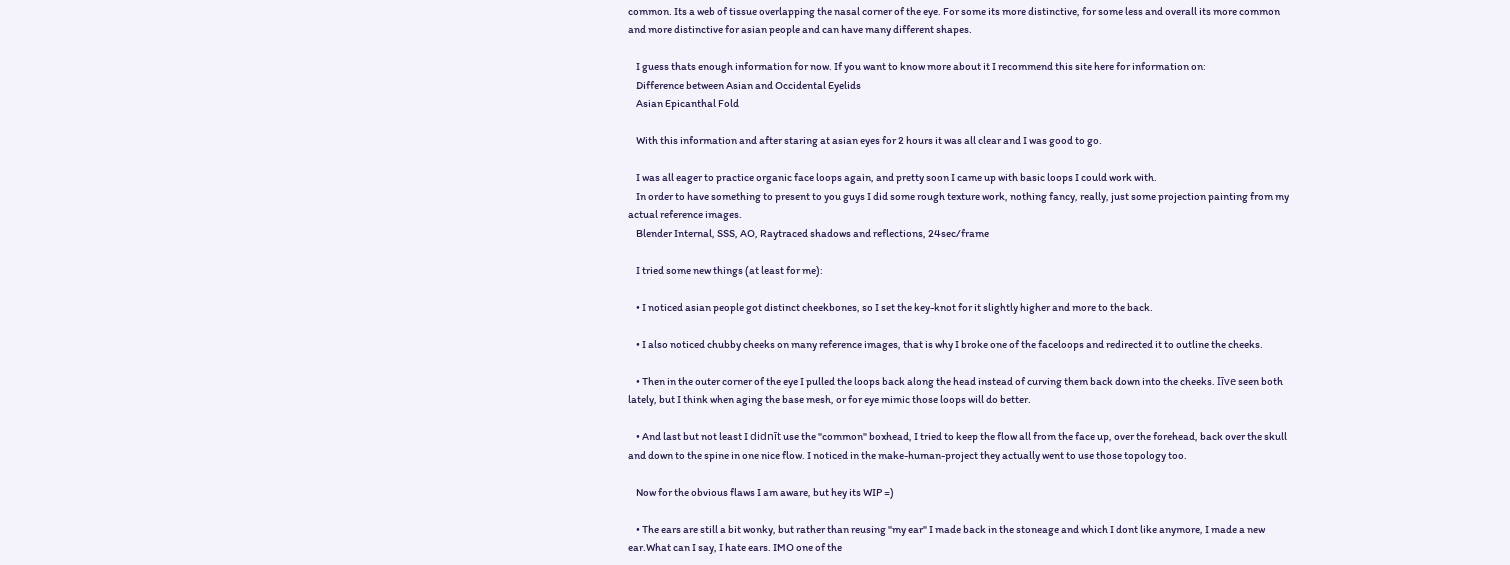common. Its a web of tissue overlapping the nasal corner of the eye. For some its more distinctive, for some less and overall its more common and more distinctive for asian people and can have many different shapes.

    I guess thats enough information for now. If you want to know more about it I recommend this site here for information on:
    Difference between Asian and Occidental Eyelids
    Asian Epicanthal Fold

    With this information and after staring at asian eyes for 2 hours it was all clear and I was good to go.

    I was all eager to practice organic face loops again, and pretty soon I came up with basic loops I could work with.
    In order to have something to present to you guys I did some rough texture work, nothing fancy, really, just some projection painting from my actual reference images.
    Blender Internal, SSS, AO, Raytraced shadows and reflections, 24sec/frame

    I tried some new things (at least for me):

    • I noticed asian people got distinct cheekbones, so I set the key-knot for it slightly higher and more to the back.

    • I also noticed chubby cheeks on many reference images, that is why I broke one of the faceloops and redirected it to outline the cheeks.

    • Then in the outer corner of the eye I pulled the loops back along the head instead of curving them back down into the cheeks. Iīve seen both lately, but I think when aging the base mesh, or for eye mimic those loops will do better.

    • And last but not least I didnīt use the "common" boxhead, I tried to keep the flow all from the face up, over the forehead, back over the skull and down to the spine in one nice flow. I noticed in the make-human-project they actually went to use those topology too.

    Now for the obvious flaws I am aware, but hey its WIP =)

    • The ears are still a bit wonky, but rather than reusing "my ear" I made back in the stoneage and which I dont like anymore, I made a new ear.What can I say, I hate ears. IMO one of the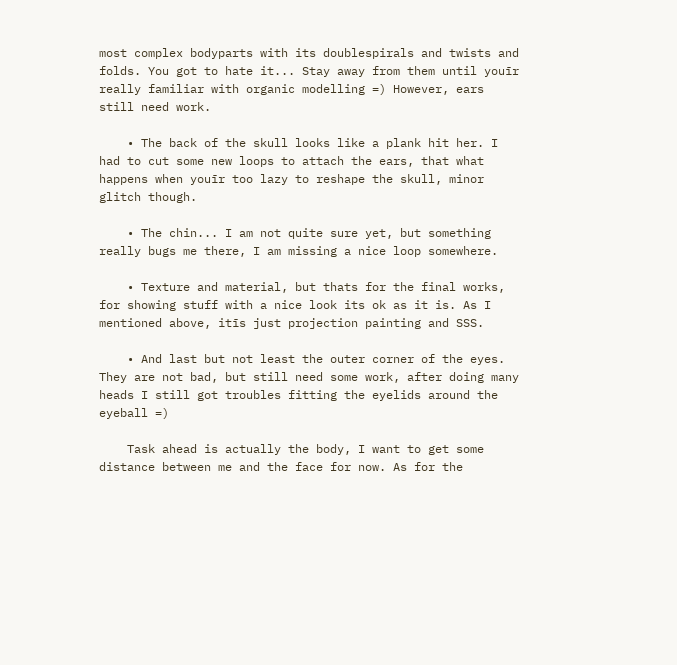most complex bodyparts with its doublespirals and twists and folds. You got to hate it... Stay away from them until youīr really familiar with organic modelling =) However, ears still need work.

    • The back of the skull looks like a plank hit her. I had to cut some new loops to attach the ears, that what happens when youīr too lazy to reshape the skull, minor glitch though.

    • The chin... I am not quite sure yet, but something really bugs me there, I am missing a nice loop somewhere.

    • Texture and material, but thats for the final works, for showing stuff with a nice look its ok as it is. As I mentioned above, itīs just projection painting and SSS.

    • And last but not least the outer corner of the eyes. They are not bad, but still need some work, after doing many heads I still got troubles fitting the eyelids around the eyeball =)

    Task ahead is actually the body, I want to get some distance between me and the face for now. As for the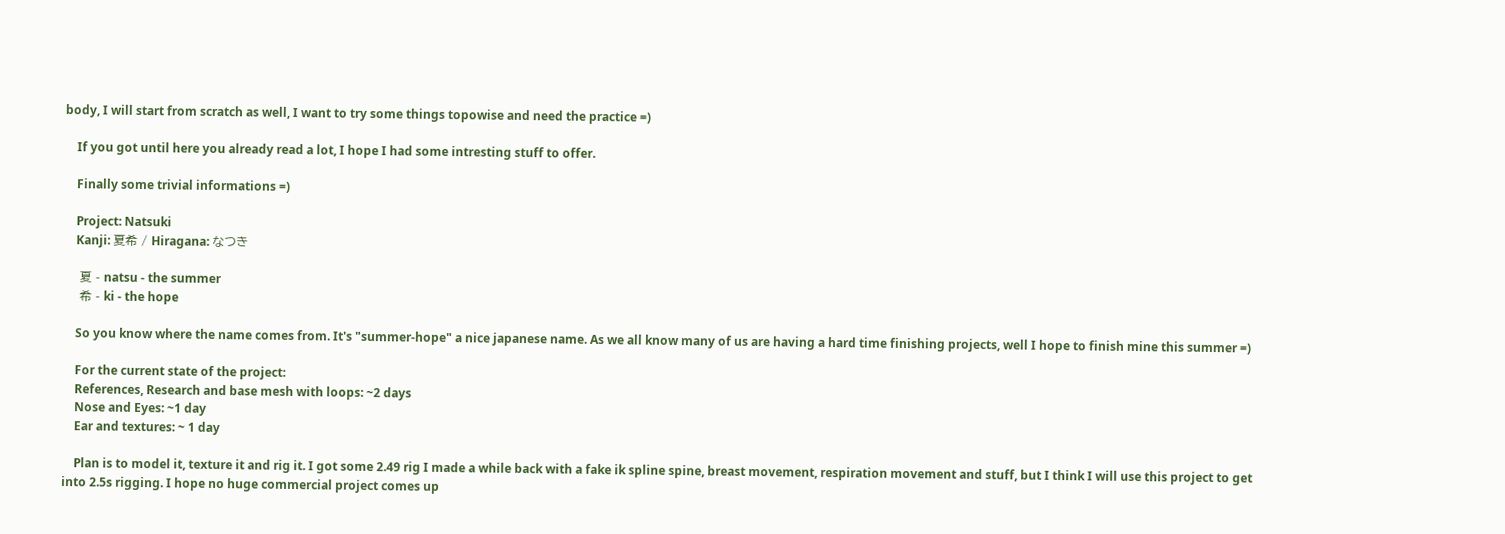body, I will start from scratch as well, I want to try some things topowise and need the practice =)

    If you got until here you already read a lot, I hope I had some intresting stuff to offer.

    Finally some trivial informations =)

    Project: Natsuki
    Kanji: 夏希 / Hiragana: なつき

    夏 - natsu - the summer
    希 - ki - the hope

    So you know where the name comes from. It's "summer-hope" a nice japanese name. As we all know many of us are having a hard time finishing projects, well I hope to finish mine this summer =)

    For the current state of the project:
    References, Research and base mesh with loops: ~2 days
    Nose and Eyes: ~1 day
    Ear and textures: ~ 1 day

    Plan is to model it, texture it and rig it. I got some 2.49 rig I made a while back with a fake ik spline spine, breast movement, respiration movement and stuff, but I think I will use this project to get into 2.5s rigging. I hope no huge commercial project comes up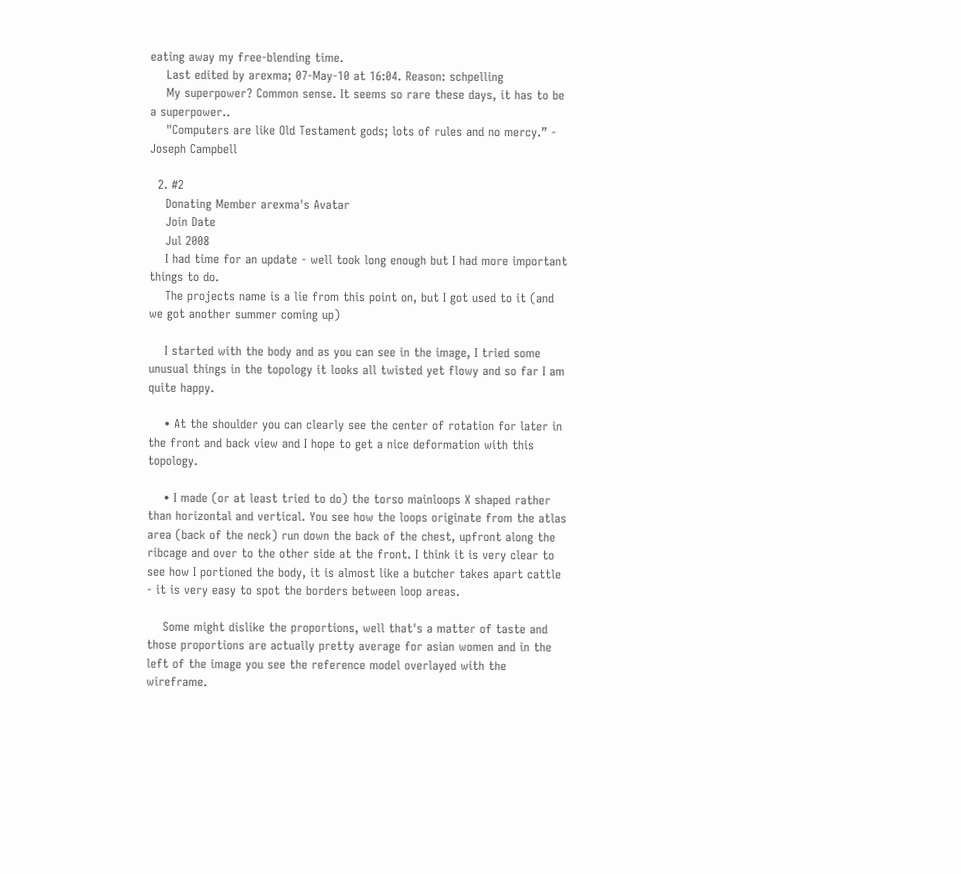eating away my free-blending time.
    Last edited by arexma; 07-May-10 at 16:04. Reason: schpelling
    My superpower? Common sense. It seems so rare these days, it has to be a superpower..
    "Computers are like Old Testament gods; lots of rules and no mercy.” - Joseph Campbell

  2. #2
    Donating Member arexma's Avatar
    Join Date
    Jul 2008
    I had time for an update - well took long enough but I had more important things to do.
    The projects name is a lie from this point on, but I got used to it (and we got another summer coming up)

    I started with the body and as you can see in the image, I tried some unusual things in the topology it looks all twisted yet flowy and so far I am quite happy.

    • At the shoulder you can clearly see the center of rotation for later in the front and back view and I hope to get a nice deformation with this topology.

    • I made (or at least tried to do) the torso mainloops X shaped rather than horizontal and vertical. You see how the loops originate from the atlas area (back of the neck) run down the back of the chest, upfront along the ribcage and over to the other side at the front. I think it is very clear to see how I portioned the body, it is almost like a butcher takes apart cattle - it is very easy to spot the borders between loop areas.

    Some might dislike the proportions, well that's a matter of taste and those proportions are actually pretty average for asian women and in the left of the image you see the reference model overlayed with the wireframe.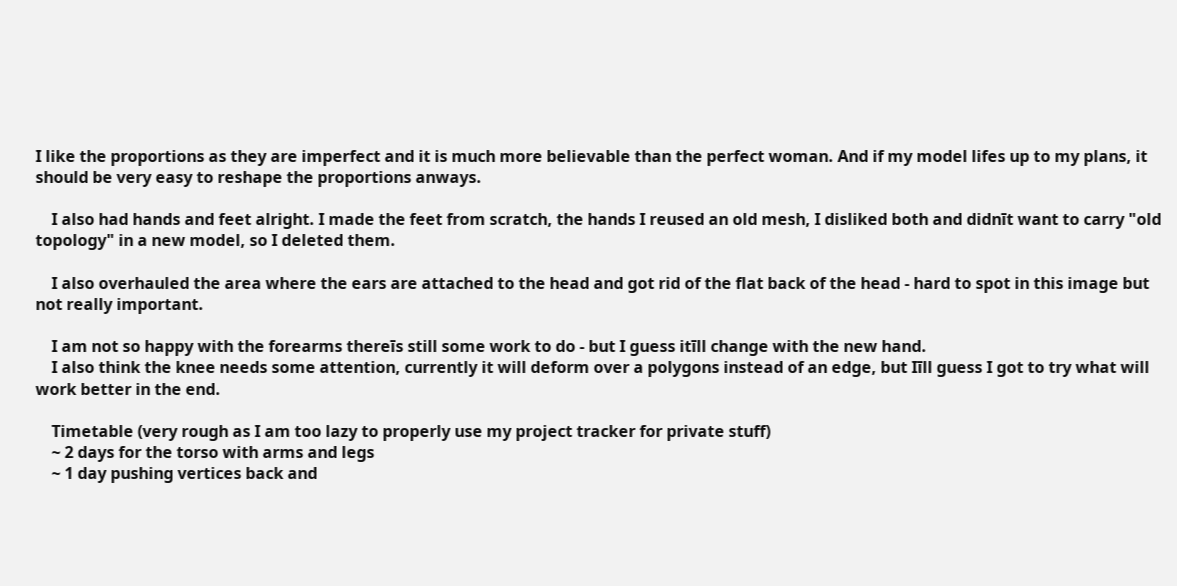I like the proportions as they are imperfect and it is much more believable than the perfect woman. And if my model lifes up to my plans, it should be very easy to reshape the proportions anways.

    I also had hands and feet alright. I made the feet from scratch, the hands I reused an old mesh, I disliked both and didnīt want to carry "old topology" in a new model, so I deleted them.

    I also overhauled the area where the ears are attached to the head and got rid of the flat back of the head - hard to spot in this image but not really important.

    I am not so happy with the forearms thereīs still some work to do - but I guess itīll change with the new hand.
    I also think the knee needs some attention, currently it will deform over a polygons instead of an edge, but Iīll guess I got to try what will work better in the end.

    Timetable (very rough as I am too lazy to properly use my project tracker for private stuff)
    ~ 2 days for the torso with arms and legs
    ~ 1 day pushing vertices back and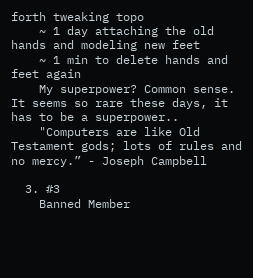forth tweaking topo
    ~ 1 day attaching the old hands and modeling new feet
    ~ 1 min to delete hands and feet again
    My superpower? Common sense. It seems so rare these days, it has to be a superpower..
    "Computers are like Old Testament gods; lots of rules and no mercy.” - Joseph Campbell

  3. #3
    Banned Member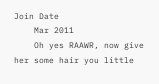Join Date
    Mar 2011
    Oh yes RAAWR, now give her some hair you little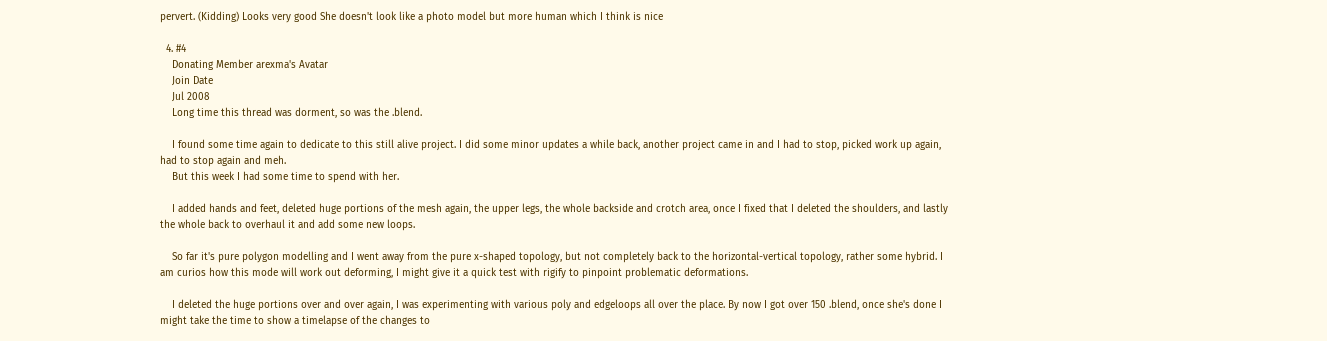pervert. (Kidding) Looks very good She doesn't look like a photo model but more human which I think is nice

  4. #4
    Donating Member arexma's Avatar
    Join Date
    Jul 2008
    Long time this thread was dorment, so was the .blend.

    I found some time again to dedicate to this still alive project. I did some minor updates a while back, another project came in and I had to stop, picked work up again, had to stop again and meh.
    But this week I had some time to spend with her.

    I added hands and feet, deleted huge portions of the mesh again, the upper legs, the whole backside and crotch area, once I fixed that I deleted the shoulders, and lastly the whole back to overhaul it and add some new loops.

    So far it's pure polygon modelling and I went away from the pure x-shaped topology, but not completely back to the horizontal-vertical topology, rather some hybrid. I am curios how this mode will work out deforming, I might give it a quick test with rigify to pinpoint problematic deformations.

    I deleted the huge portions over and over again, I was experimenting with various poly and edgeloops all over the place. By now I got over 150 .blend, once she's done I might take the time to show a timelapse of the changes to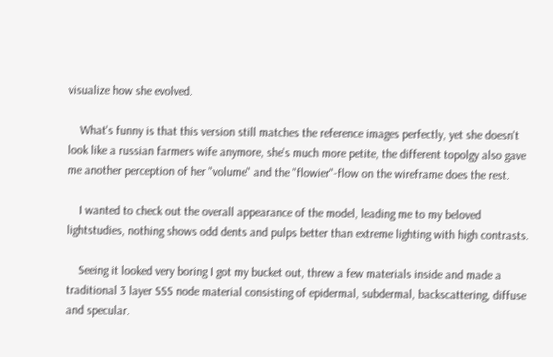visualize how she evolved.

    What's funny is that this version still matches the reference images perfectly, yet she doesn't look like a russian farmers wife anymore, she's much more petite, the different topolgy also gave me another perception of her "volume" and the "flowier"-flow on the wireframe does the rest.

    I wanted to check out the overall appearance of the model, leading me to my beloved lightstudies, nothing shows odd dents and pulps better than extreme lighting with high contrasts.

    Seeing it looked very boring I got my bucket out, threw a few materials inside and made a traditional 3 layer SSS node material consisting of epidermal, subdermal, backscattering, diffuse and specular.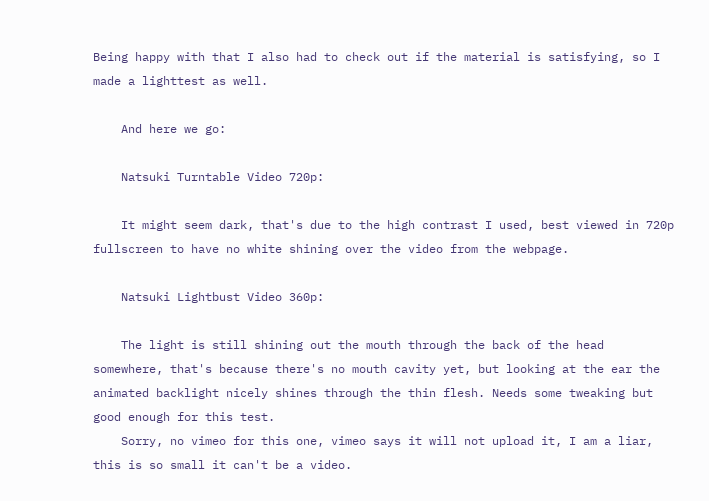Being happy with that I also had to check out if the material is satisfying, so I made a lighttest as well.

    And here we go:

    Natsuki Turntable Video 720p:

    It might seem dark, that's due to the high contrast I used, best viewed in 720p fullscreen to have no white shining over the video from the webpage.

    Natsuki Lightbust Video 360p:

    The light is still shining out the mouth through the back of the head somewhere, that's because there's no mouth cavity yet, but looking at the ear the animated backlight nicely shines through the thin flesh. Needs some tweaking but good enough for this test.
    Sorry, no vimeo for this one, vimeo says it will not upload it, I am a liar, this is so small it can't be a video.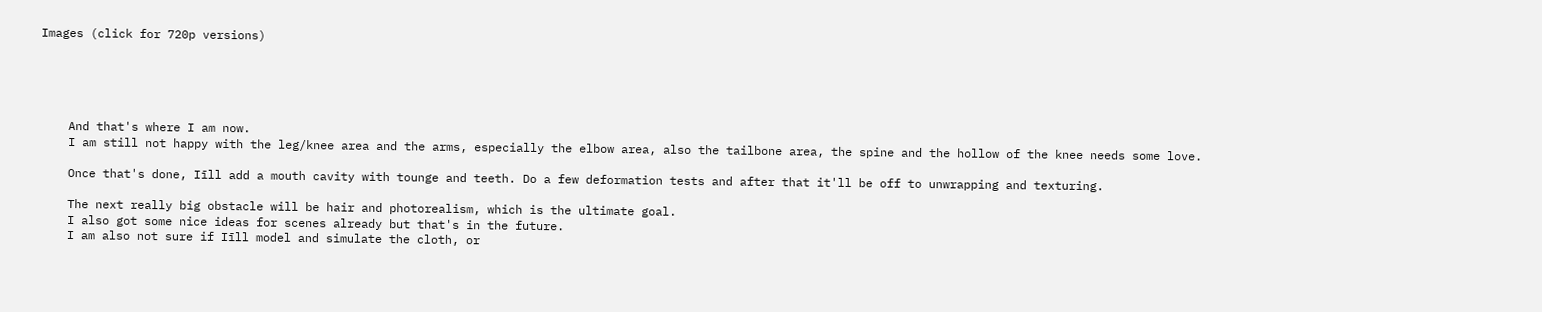Images (click for 720p versions)





    And that's where I am now.
    I am still not happy with the leg/knee area and the arms, especially the elbow area, also the tailbone area, the spine and the hollow of the knee needs some love.

    Once that's done, Iīll add a mouth cavity with tounge and teeth. Do a few deformation tests and after that it'll be off to unwrapping and texturing.

    The next really big obstacle will be hair and photorealism, which is the ultimate goal.
    I also got some nice ideas for scenes already but that's in the future.
    I am also not sure if Iīll model and simulate the cloth, or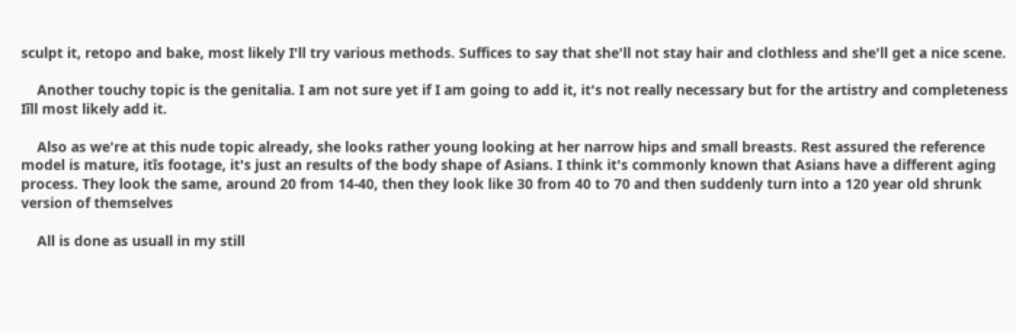sculpt it, retopo and bake, most likely I'll try various methods. Suffices to say that she'll not stay hair and clothless and she'll get a nice scene.

    Another touchy topic is the genitalia. I am not sure yet if I am going to add it, it's not really necessary but for the artistry and completeness Iīll most likely add it.

    Also as we're at this nude topic already, she looks rather young looking at her narrow hips and small breasts. Rest assured the reference model is mature, itīs footage, it's just an results of the body shape of Asians. I think it's commonly known that Asians have a different aging process. They look the same, around 20 from 14-40, then they look like 30 from 40 to 70 and then suddenly turn into a 120 year old shrunk version of themselves

    All is done as usuall in my still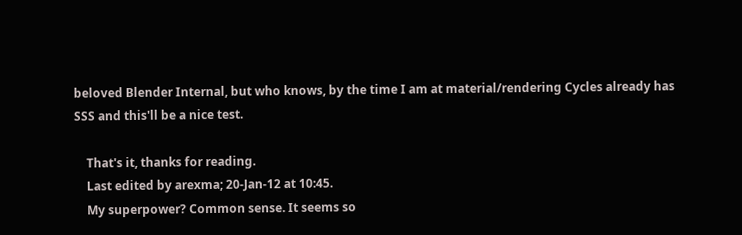beloved Blender Internal, but who knows, by the time I am at material/rendering Cycles already has SSS and this'll be a nice test.

    That's it, thanks for reading.
    Last edited by arexma; 20-Jan-12 at 10:45.
    My superpower? Common sense. It seems so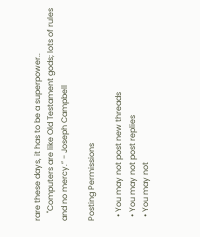rare these days, it has to be a superpower..
    "Computers are like Old Testament gods; lots of rules and no mercy.” - Joseph Campbell

Posting Permissions

  • You may not post new threads
  • You may not post replies
  • You may not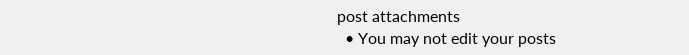post attachments
  • You may not edit your posts